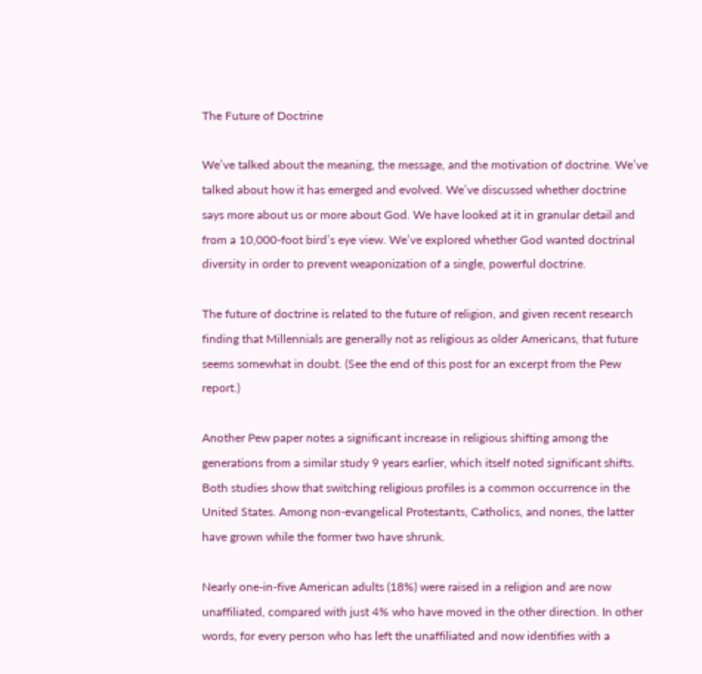The Future of Doctrine

We’ve talked about the meaning, the message, and the motivation of doctrine. We’ve talked about how it has emerged and evolved. We’ve discussed whether doctrine says more about us or more about God. We have looked at it in granular detail and from a 10,000-foot bird’s eye view. We’ve explored whether God wanted doctrinal diversity in order to prevent weaponization of a single, powerful doctrine.

The future of doctrine is related to the future of religion, and given recent research finding that Millennials are generally not as religious as older Americans, that future seems somewhat in doubt. (See the end of this post for an excerpt from the Pew report.)

Another Pew paper notes a significant increase in religious shifting among the generations from a similar study 9 years earlier, which itself noted significant shifts. Both studies show that switching religious profiles is a common occurrence in the United States. Among non-evangelical Protestants, Catholics, and nones, the latter have grown while the former two have shrunk.

Nearly one-in-five American adults (18%) were raised in a religion and are now unaffiliated, compared with just 4% who have moved in the other direction. In other words, for every person who has left the unaffiliated and now identifies with a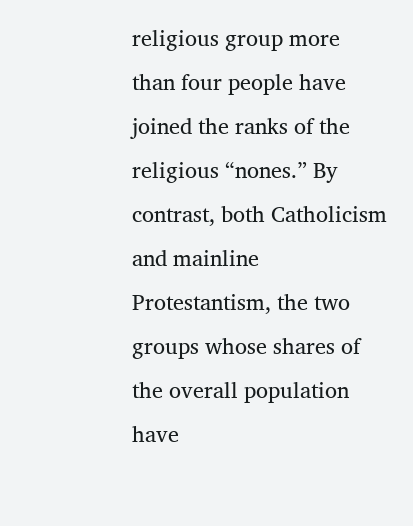religious group more than four people have joined the ranks of the religious “nones.” By contrast, both Catholicism and mainline Protestantism, the two groups whose shares of the overall population have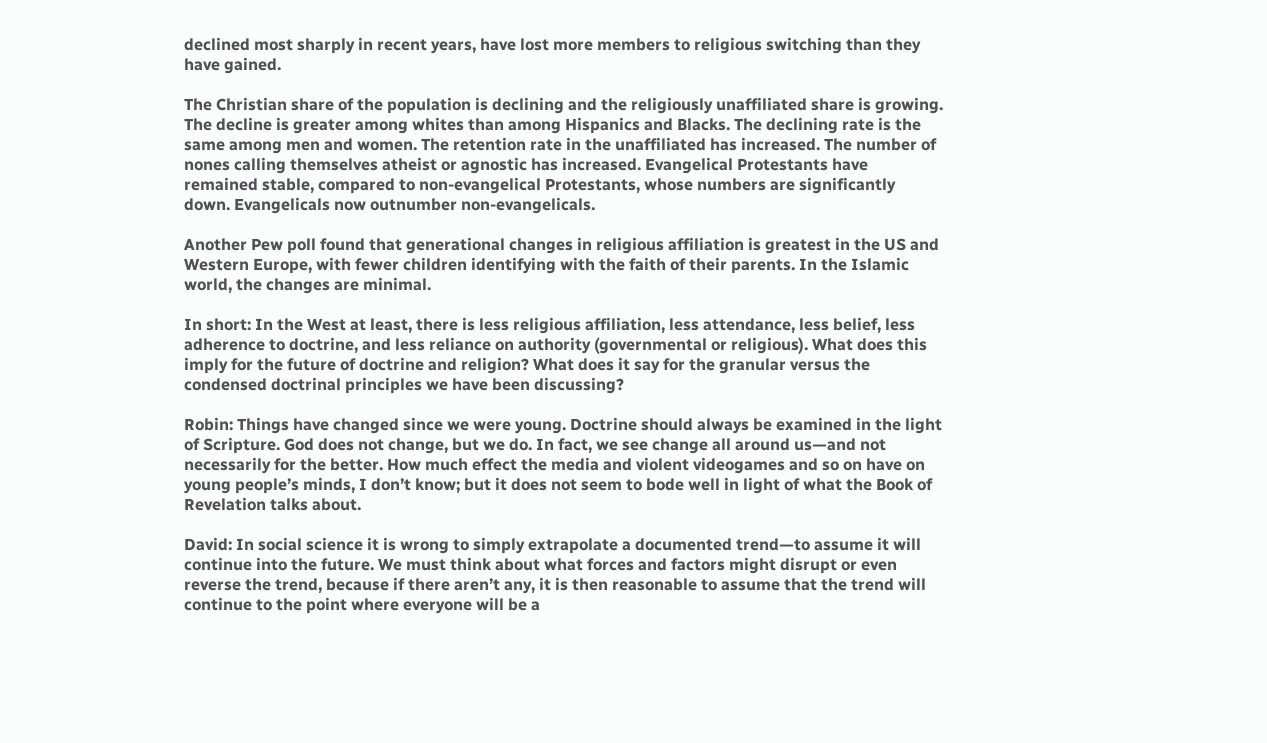declined most sharply in recent years, have lost more members to religious switching than they have gained.

The Christian share of the population is declining and the religiously unaffiliated share is growing. The decline is greater among whites than among Hispanics and Blacks. The declining rate is the same among men and women. The retention rate in the unaffiliated has increased. The number of nones calling themselves atheist or agnostic has increased. Evangelical Protestants have remained stable, compared to non-evangelical Protestants, whose numbers are significantly down. Evangelicals now outnumber non-evangelicals.

Another Pew poll found that generational changes in religious affiliation is greatest in the US and Western Europe, with fewer children identifying with the faith of their parents. In the Islamic world, the changes are minimal.

In short: In the West at least, there is less religious affiliation, less attendance, less belief, less adherence to doctrine, and less reliance on authority (governmental or religious). What does this imply for the future of doctrine and religion? What does it say for the granular versus the condensed doctrinal principles we have been discussing?

Robin: Things have changed since we were young. Doctrine should always be examined in the light of Scripture. God does not change, but we do. In fact, we see change all around us—and not necessarily for the better. How much effect the media and violent videogames and so on have on young people’s minds, I don’t know; but it does not seem to bode well in light of what the Book of Revelation talks about.

David: In social science it is wrong to simply extrapolate a documented trend—to assume it will continue into the future. We must think about what forces and factors might disrupt or even reverse the trend, because if there aren’t any, it is then reasonable to assume that the trend will continue to the point where everyone will be a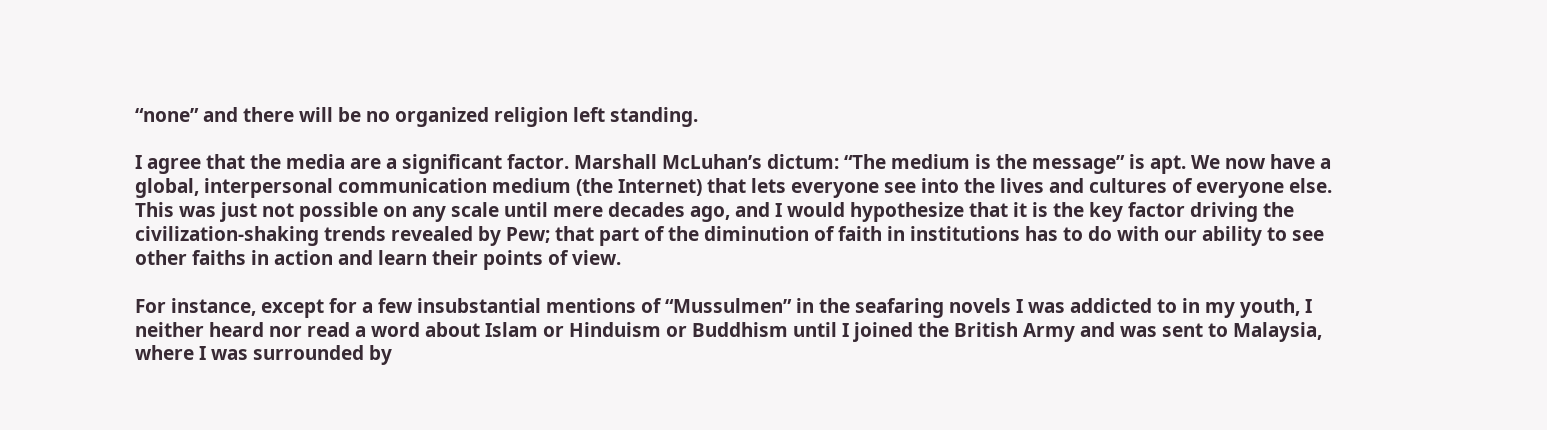“none” and there will be no organized religion left standing.

I agree that the media are a significant factor. Marshall McLuhan’s dictum: “The medium is the message” is apt. We now have a global, interpersonal communication medium (the Internet) that lets everyone see into the lives and cultures of everyone else. This was just not possible on any scale until mere decades ago, and I would hypothesize that it is the key factor driving the civilization-shaking trends revealed by Pew; that part of the diminution of faith in institutions has to do with our ability to see other faiths in action and learn their points of view.

For instance, except for a few insubstantial mentions of “Mussulmen” in the seafaring novels I was addicted to in my youth, I neither heard nor read a word about Islam or Hinduism or Buddhism until I joined the British Army and was sent to Malaysia, where I was surrounded by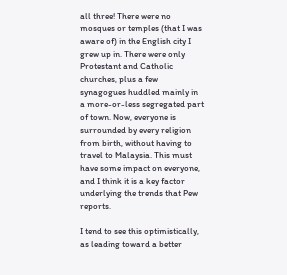all three! There were no mosques or temples (that I was aware of) in the English city I grew up in. There were only Protestant and Catholic churches, plus a few synagogues huddled mainly in a more-or-less segregated part of town. Now, everyone is surrounded by every religion from birth, without having to travel to Malaysia. This must have some impact on everyone, and I think it is a key factor underlying the trends that Pew reports.

I tend to see this optimistically, as leading toward a better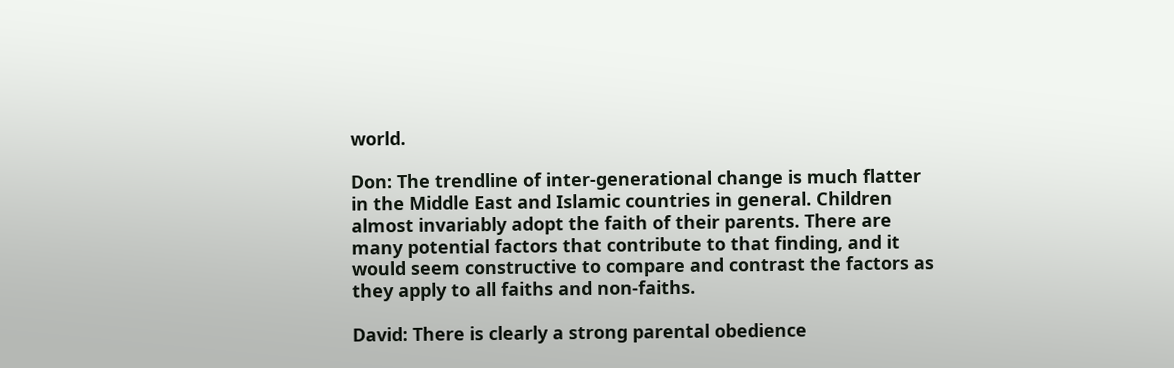world.

Don: The trendline of inter-generational change is much flatter in the Middle East and Islamic countries in general. Children almost invariably adopt the faith of their parents. There are many potential factors that contribute to that finding, and it would seem constructive to compare and contrast the factors as they apply to all faiths and non-faiths.

David: There is clearly a strong parental obedience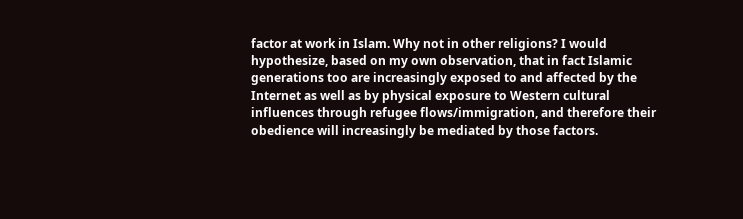factor at work in Islam. Why not in other religions? I would hypothesize, based on my own observation, that in fact Islamic generations too are increasingly exposed to and affected by the Internet as well as by physical exposure to Western cultural influences through refugee flows/immigration, and therefore their obedience will increasingly be mediated by those factors.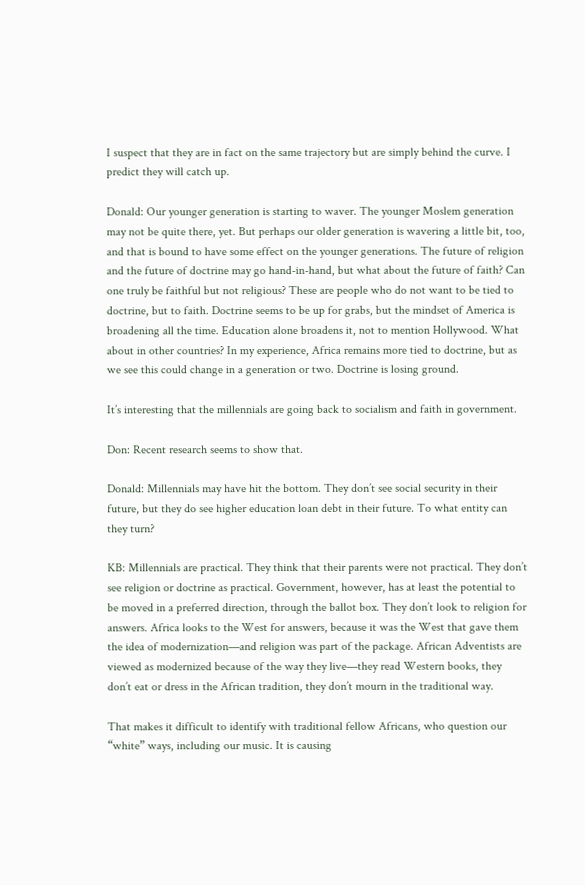I suspect that they are in fact on the same trajectory but are simply behind the curve. I predict they will catch up.

Donald: Our younger generation is starting to waver. The younger Moslem generation may not be quite there, yet. But perhaps our older generation is wavering a little bit, too, and that is bound to have some effect on the younger generations. The future of religion and the future of doctrine may go hand-in-hand, but what about the future of faith? Can one truly be faithful but not religious? These are people who do not want to be tied to doctrine, but to faith. Doctrine seems to be up for grabs, but the mindset of America is broadening all the time. Education alone broadens it, not to mention Hollywood. What about in other countries? In my experience, Africa remains more tied to doctrine, but as we see this could change in a generation or two. Doctrine is losing ground.

It’s interesting that the millennials are going back to socialism and faith in government.

Don: Recent research seems to show that.

Donald: Millennials may have hit the bottom. They don’t see social security in their future, but they do see higher education loan debt in their future. To what entity can they turn?

KB: Millennials are practical. They think that their parents were not practical. They don’t see religion or doctrine as practical. Government, however, has at least the potential to be moved in a preferred direction, through the ballot box. They don’t look to religion for answers. Africa looks to the West for answers, because it was the West that gave them the idea of modernization—and religion was part of the package. African Adventists are viewed as modernized because of the way they live—they read Western books, they don’t eat or dress in the African tradition, they don’t mourn in the traditional way.

That makes it difficult to identify with traditional fellow Africans, who question our “white” ways, including our music. It is causing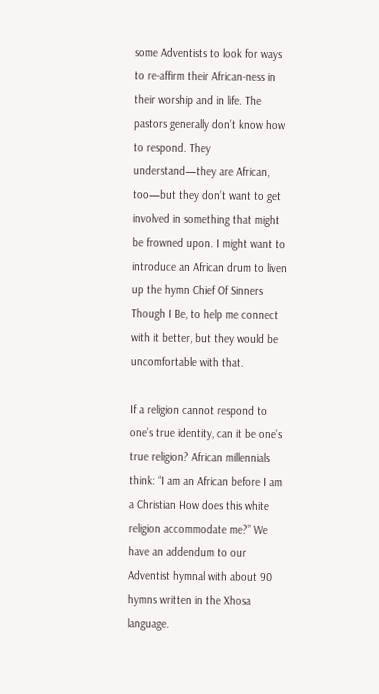some Adventists to look for ways to re-affirm their African-ness in their worship and in life. The pastors generally don’t know how to respond. They understand—they are African, too—but they don’t want to get involved in something that might be frowned upon. I might want to introduce an African drum to liven up the hymn Chief Of Sinners Though I Be, to help me connect with it better, but they would be uncomfortable with that.

If a religion cannot respond to one’s true identity, can it be one’s true religion? African millennials think: “I am an African before I am a Christian How does this white religion accommodate me?” We have an addendum to our Adventist hymnal with about 90 hymns written in the Xhosa language.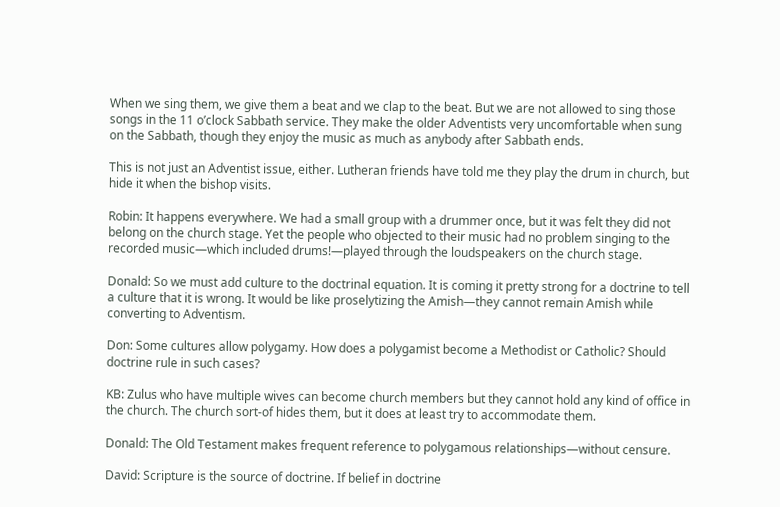When we sing them, we give them a beat and we clap to the beat. But we are not allowed to sing those songs in the 11 o’clock Sabbath service. They make the older Adventists very uncomfortable when sung on the Sabbath, though they enjoy the music as much as anybody after Sabbath ends.

This is not just an Adventist issue, either. Lutheran friends have told me they play the drum in church, but hide it when the bishop visits.

Robin: It happens everywhere. We had a small group with a drummer once, but it was felt they did not belong on the church stage. Yet the people who objected to their music had no problem singing to the recorded music—which included drums!—played through the loudspeakers on the church stage.

Donald: So we must add culture to the doctrinal equation. It is coming it pretty strong for a doctrine to tell a culture that it is wrong. It would be like proselytizing the Amish—they cannot remain Amish while converting to Adventism.

Don: Some cultures allow polygamy. How does a polygamist become a Methodist or Catholic? Should doctrine rule in such cases?

KB: Zulus who have multiple wives can become church members but they cannot hold any kind of office in the church. The church sort-of hides them, but it does at least try to accommodate them.

Donald: The Old Testament makes frequent reference to polygamous relationships—without censure.

David: Scripture is the source of doctrine. If belief in doctrine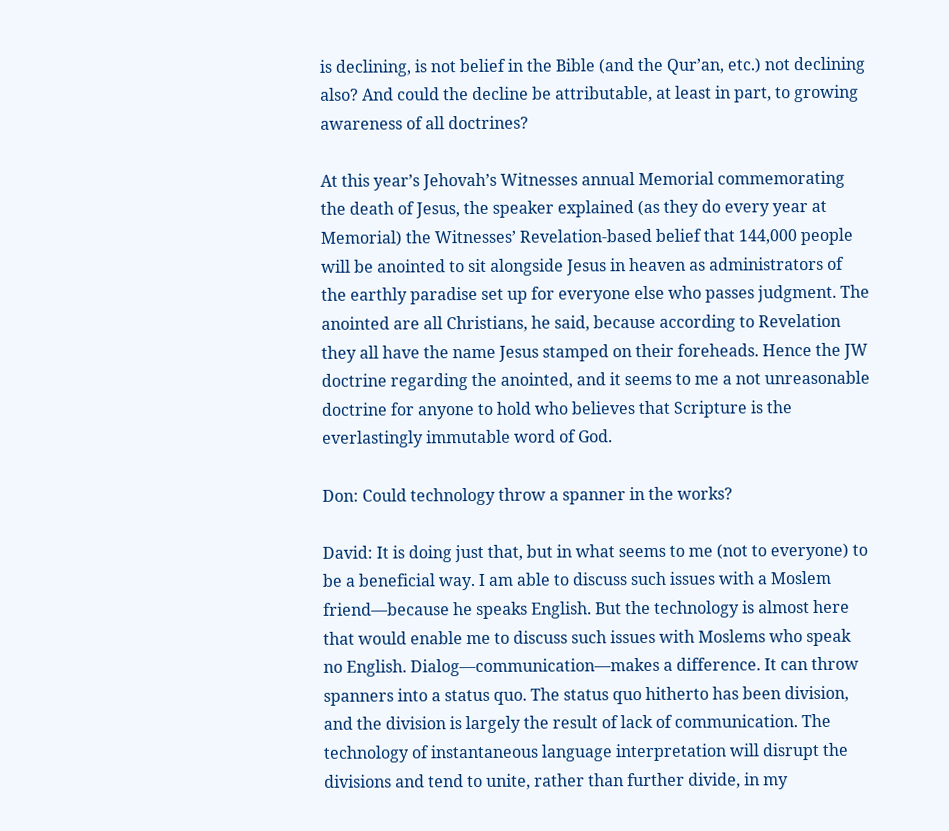is declining, is not belief in the Bible (and the Qur’an, etc.) not declining also? And could the decline be attributable, at least in part, to growing awareness of all doctrines?

At this year’s Jehovah’s Witnesses annual Memorial commemorating the death of Jesus, the speaker explained (as they do every year at Memorial) the Witnesses’ Revelation-based belief that 144,000 people will be anointed to sit alongside Jesus in heaven as administrators of the earthly paradise set up for everyone else who passes judgment. The anointed are all Christians, he said, because according to Revelation they all have the name Jesus stamped on their foreheads. Hence the JW doctrine regarding the anointed, and it seems to me a not unreasonable doctrine for anyone to hold who believes that Scripture is the everlastingly immutable word of God.

Don: Could technology throw a spanner in the works?

David: It is doing just that, but in what seems to me (not to everyone) to be a beneficial way. I am able to discuss such issues with a Moslem friend—because he speaks English. But the technology is almost here that would enable me to discuss such issues with Moslems who speak no English. Dialog—communication—makes a difference. It can throw spanners into a status quo. The status quo hitherto has been division, and the division is largely the result of lack of communication. The technology of instantaneous language interpretation will disrupt the divisions and tend to unite, rather than further divide, in my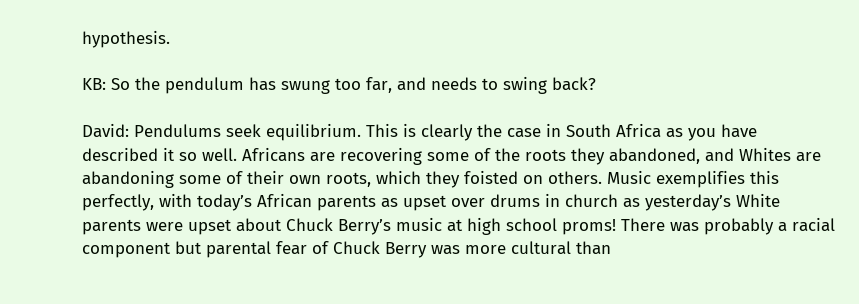hypothesis.

KB: So the pendulum has swung too far, and needs to swing back?

David: Pendulums seek equilibrium. This is clearly the case in South Africa as you have described it so well. Africans are recovering some of the roots they abandoned, and Whites are abandoning some of their own roots, which they foisted on others. Music exemplifies this perfectly, with today’s African parents as upset over drums in church as yesterday’s White parents were upset about Chuck Berry’s music at high school proms! There was probably a racial component but parental fear of Chuck Berry was more cultural than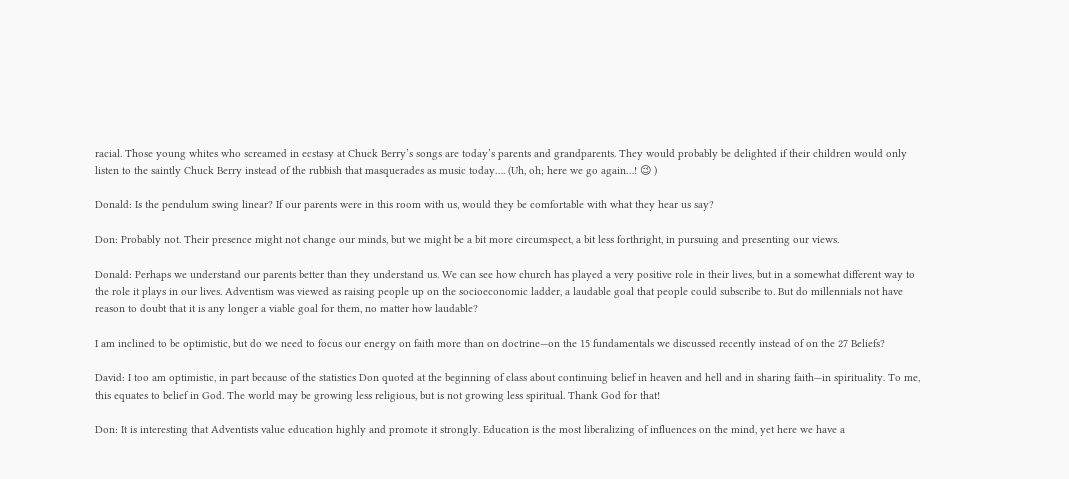racial. Those young whites who screamed in ecstasy at Chuck Berry’s songs are today’s parents and grandparents. They would probably be delighted if their children would only listen to the saintly Chuck Berry instead of the rubbish that masquerades as music today…. (Uh, oh; here we go again…! 😉 )

Donald: Is the pendulum swing linear? If our parents were in this room with us, would they be comfortable with what they hear us say?

Don: Probably not. Their presence might not change our minds, but we might be a bit more circumspect, a bit less forthright, in pursuing and presenting our views.

Donald: Perhaps we understand our parents better than they understand us. We can see how church has played a very positive role in their lives, but in a somewhat different way to the role it plays in our lives. Adventism was viewed as raising people up on the socioeconomic ladder, a laudable goal that people could subscribe to. But do millennials not have reason to doubt that it is any longer a viable goal for them, no matter how laudable?

I am inclined to be optimistic, but do we need to focus our energy on faith more than on doctrine—on the 15 fundamentals we discussed recently instead of on the 27 Beliefs?

David: I too am optimistic, in part because of the statistics Don quoted at the beginning of class about continuing belief in heaven and hell and in sharing faith—in spirituality. To me, this equates to belief in God. The world may be growing less religious, but is not growing less spiritual. Thank God for that!

Don: It is interesting that Adventists value education highly and promote it strongly. Education is the most liberalizing of influences on the mind, yet here we have a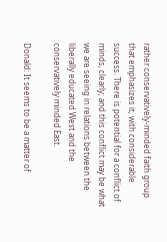rather conservatively-minded faith group that emphasizes it, with considerable success. There is potential for a conflict of minds, clearly; and this conflict may be what we are seeing in relations between the liberally educated West and the conservatively minded East.

Donald: It seems to be a matter of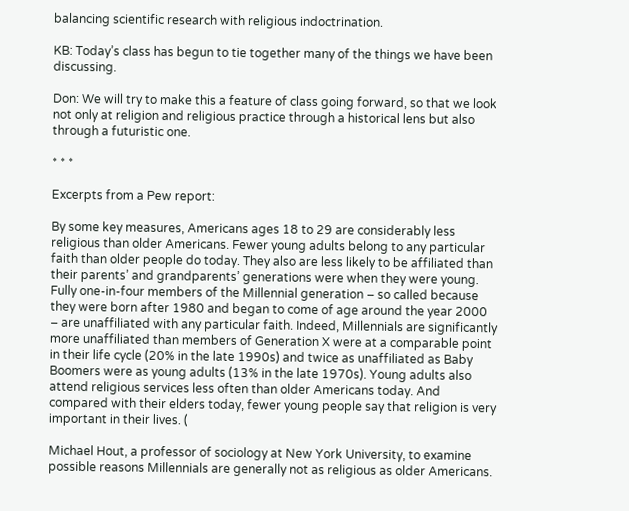balancing scientific research with religious indoctrination.

KB: Today’s class has begun to tie together many of the things we have been discussing.

Don: We will try to make this a feature of class going forward, so that we look not only at religion and religious practice through a historical lens but also through a futuristic one.

* * *

Excerpts from a Pew report:

By some key measures, Americans ages 18 to 29 are considerably less religious than older Americans. Fewer young adults belong to any particular faith than older people do today. They also are less likely to be affiliated than their parents’ and grandparents’ generations were when they were young. Fully one-in-four members of the Millennial generation – so called because they were born after 1980 and began to come of age around the year 2000 – are unaffiliated with any particular faith. Indeed, Millennials are significantly more unaffiliated than members of Generation X were at a comparable point in their life cycle (20% in the late 1990s) and twice as unaffiliated as Baby Boomers were as young adults (13% in the late 1970s). Young adults also attend religious services less often than older Americans today. And compared with their elders today, fewer young people say that religion is very important in their lives. (

Michael Hout, a professor of sociology at New York University, to examine possible reasons Millennials are generally not as religious as older Americans.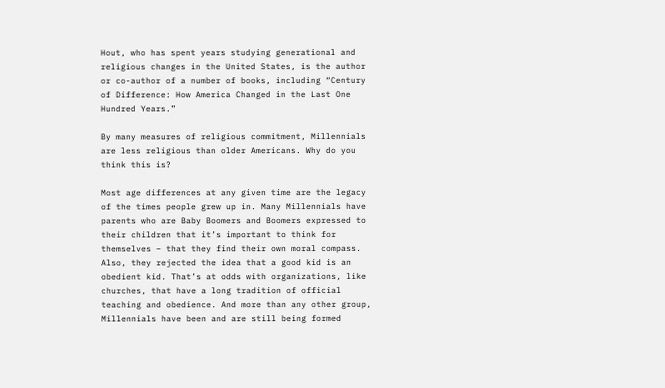Hout, who has spent years studying generational and religious changes in the United States, is the author or co-author of a number of books, including “Century of Difference: How America Changed in the Last One Hundred Years.”

By many measures of religious commitment, Millennials are less religious than older Americans. Why do you think this is?

Most age differences at any given time are the legacy of the times people grew up in. Many Millennials have parents who are Baby Boomers and Boomers expressed to their children that it’s important to think for themselves – that they find their own moral compass. Also, they rejected the idea that a good kid is an obedient kid. That’s at odds with organizations, like churches, that have a long tradition of official teaching and obedience. And more than any other group, Millennials have been and are still being formed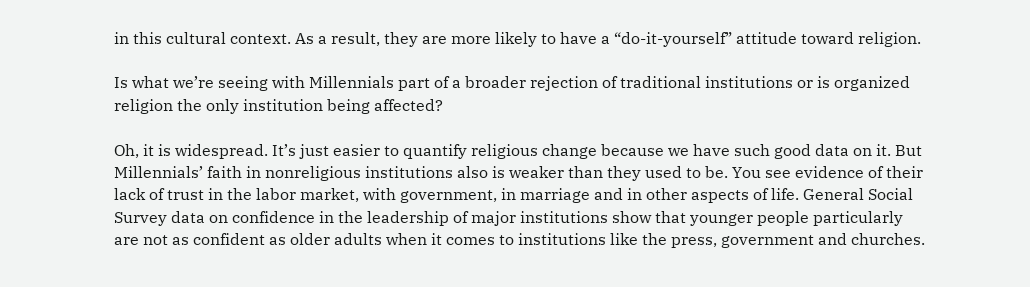in this cultural context. As a result, they are more likely to have a “do-it-yourself” attitude toward religion.

Is what we’re seeing with Millennials part of a broader rejection of traditional institutions or is organized religion the only institution being affected?

Oh, it is widespread. It’s just easier to quantify religious change because we have such good data on it. But Millennials’ faith in nonreligious institutions also is weaker than they used to be. You see evidence of their lack of trust in the labor market, with government, in marriage and in other aspects of life. General Social Survey data on confidence in the leadership of major institutions show that younger people particularly are not as confident as older adults when it comes to institutions like the press, government and churches.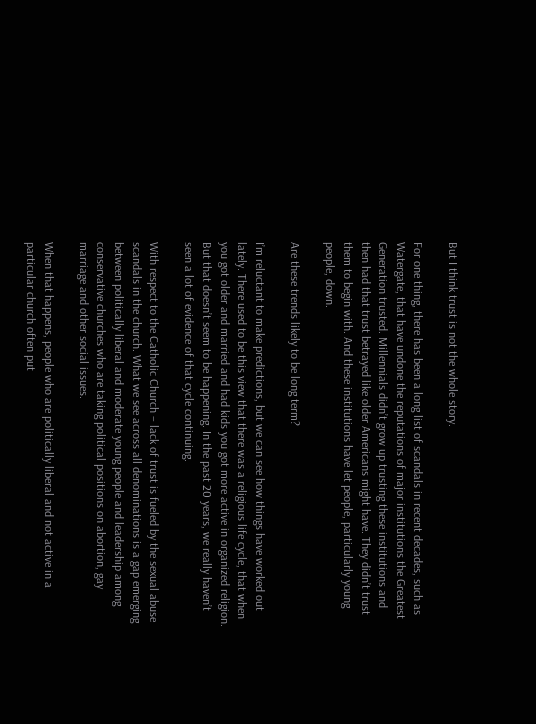But I think trust is not the whole story.

For one thing, there has been a long list of scandals in recent decades, such as Watergate, that have undone the reputations of major institutions the Greatest Generation trusted. Millennials didn’t grow up trusting these institutions and then had that trust betrayed like older Americans might have. They didn’t trust them to begin with. And these institutions have let people, particularly young people, down.

Are these trends likely to be long term?

I’m reluctant to make predictions, but we can see how things have worked out lately. There used to be this view that there was a religious life cycle, that when you got older and married and had kids you got more active in organized religion. But that doesn’t seem to be happening. In the past 20 years, we really haven’t seen a lot of evidence of that cycle continuing.

With respect to the Catholic Church – lack of trust is fueled by the sexual abuse scandals in the church. What we see across all denominations is a gap emerging between politically liberal and moderate young people and leadership among conservative churches who are taking political positions on abortion, gay marriage and other social issues.

When that happens, people who are politically liberal and not active in a particular church often put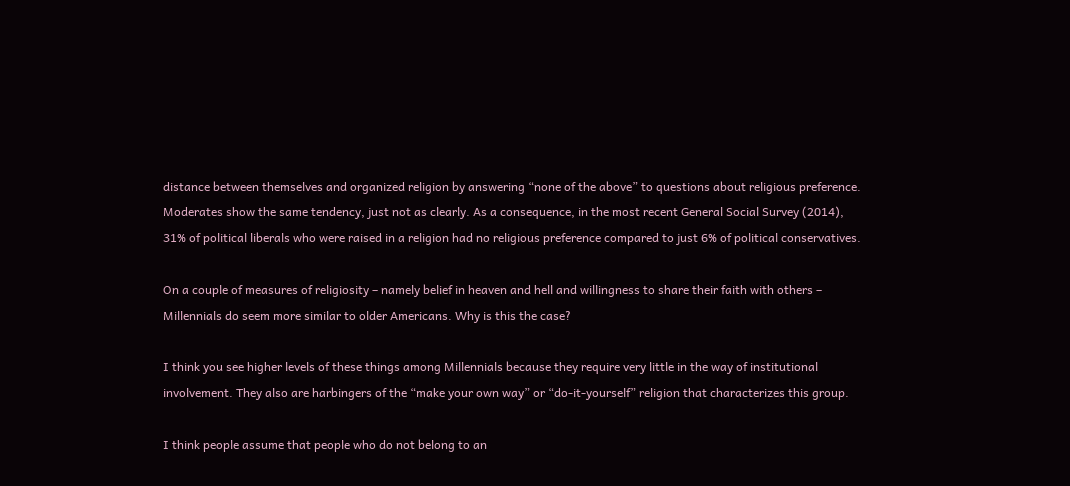distance between themselves and organized religion by answering “none of the above” to questions about religious preference. Moderates show the same tendency, just not as clearly. As a consequence, in the most recent General Social Survey (2014), 31% of political liberals who were raised in a religion had no religious preference compared to just 6% of political conservatives.

On a couple of measures of religiosity – namely belief in heaven and hell and willingness to share their faith with others – Millennials do seem more similar to older Americans. Why is this the case?

I think you see higher levels of these things among Millennials because they require very little in the way of institutional involvement. They also are harbingers of the “make your own way” or “do-it-yourself” religion that characterizes this group.

I think people assume that people who do not belong to an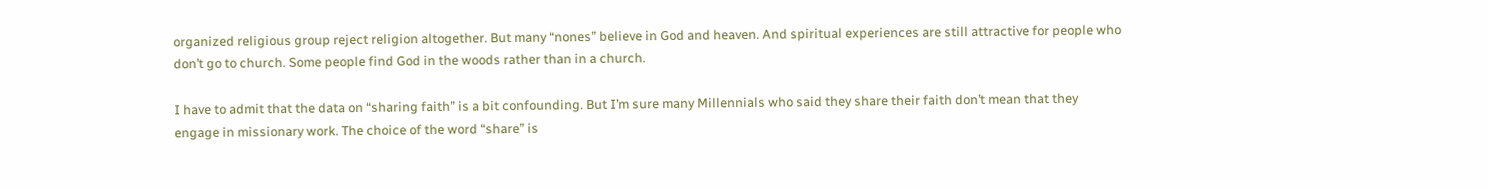organized religious group reject religion altogether. But many “nones” believe in God and heaven. And spiritual experiences are still attractive for people who don’t go to church. Some people find God in the woods rather than in a church.

I have to admit that the data on “sharing faith” is a bit confounding. But I’m sure many Millennials who said they share their faith don’t mean that they engage in missionary work. The choice of the word “share” is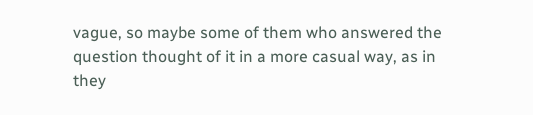vague, so maybe some of them who answered the question thought of it in a more casual way, as in they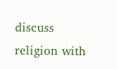discuss religion with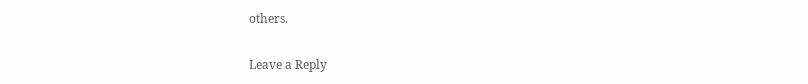others.

Leave a Reply